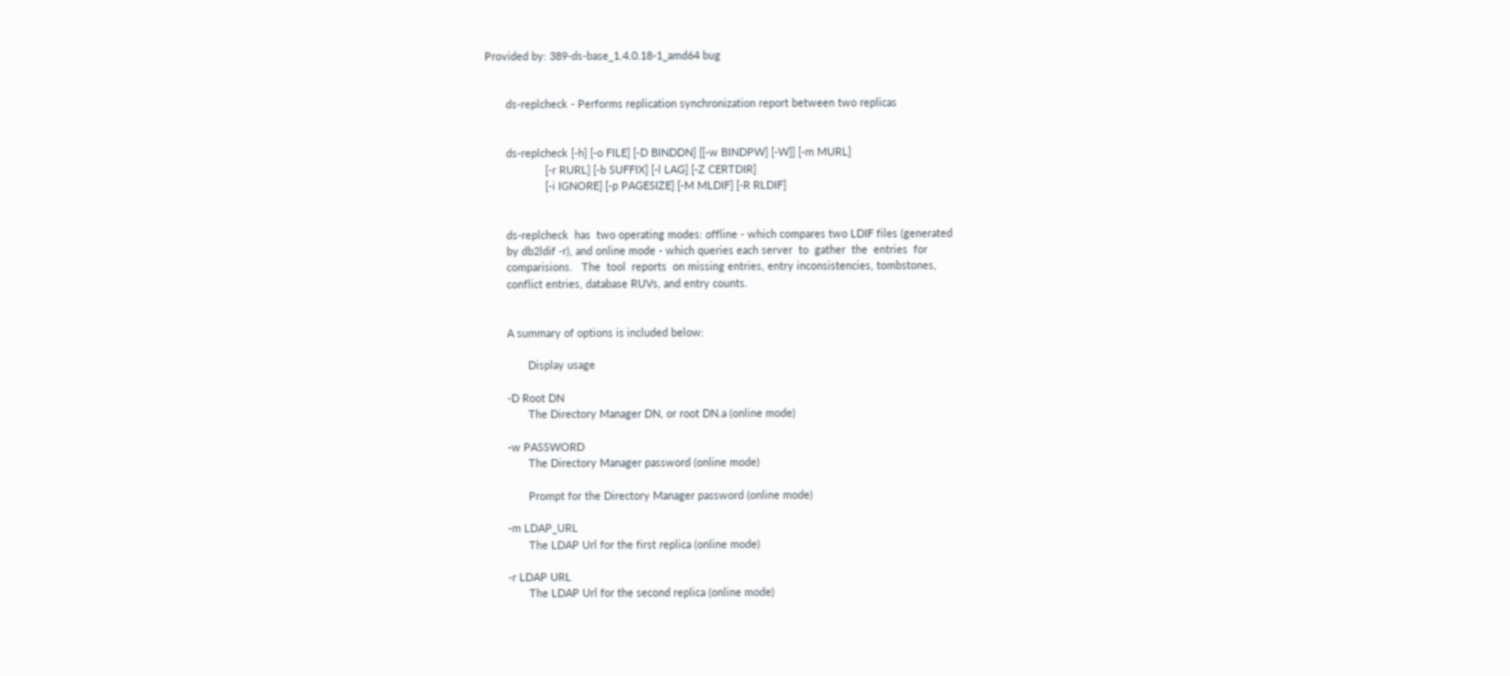Provided by: 389-ds-base_1.4.0.18-1_amd64 bug


       ds-replcheck - Performs replication synchronization report between two replicas


       ds-replcheck [-h] [-o FILE] [-D BINDDN] [[-w BINDPW] [-W]] [-m MURL]
                    [-r RURL] [-b SUFFIX] [-l LAG] [-Z CERTDIR]
                    [-i IGNORE] [-p PAGESIZE] [-M MLDIF] [-R RLDIF]


       ds-replcheck  has  two operating modes: offline - which compares two LDIF files (generated
       by db2ldif -r), and online mode - which queries each server  to  gather  the  entries  for
       comparisions.   The  tool  reports  on missing entries, entry inconsistencies, tombstones,
       conflict entries, database RUVs, and entry counts.


       A summary of options is included below:

              Display usage

       -D Root DN
              The Directory Manager DN, or root DN.a (online mode)

       -w PASSWORD
              The Directory Manager password (online mode)

              Prompt for the Directory Manager password (online mode)

       -m LDAP_URL
              The LDAP Url for the first replica (online mode)

       -r LDAP URL
              The LDAP Url for the second replica (online mode)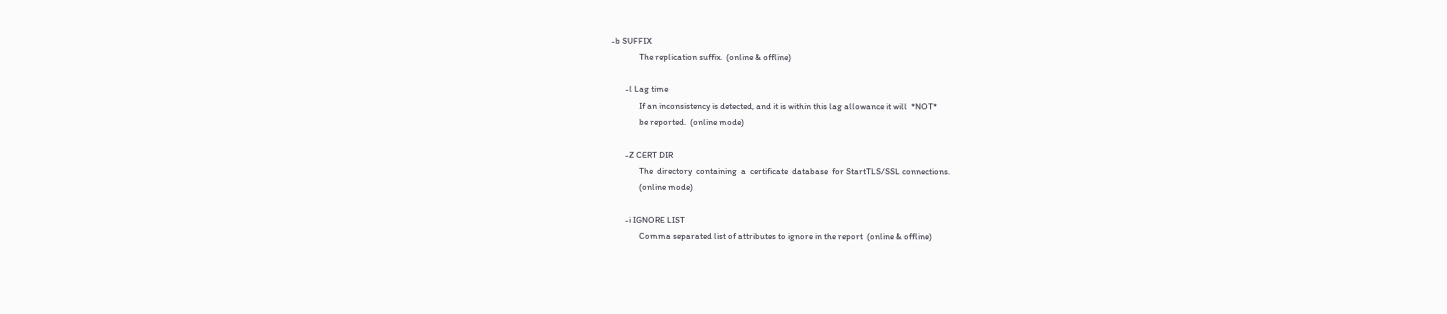-b SUFFIX
              The replication suffix.  (online & offline)

       -l Lag time
              If an inconsistency is detected, and it is within this lag allowance it will  *NOT*
              be reported.  (online mode)

       -Z CERT DIR
              The  directory  containing  a  certificate  database  for StartTLS/SSL connections.
              (online mode)

       -i IGNORE LIST
              Comma separated list of attributes to ignore in the report  (online & offline)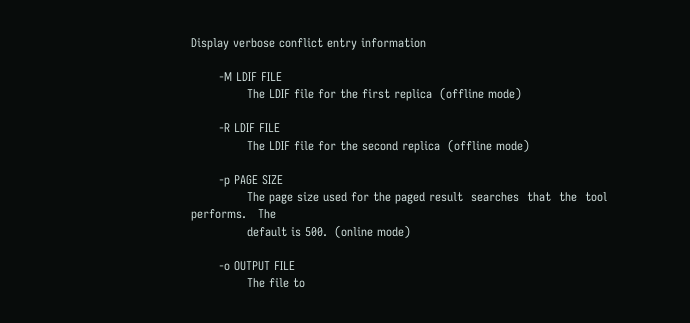Display verbose conflict entry information

       -M LDIF FILE
              The LDIF file for the first replica  (offline mode)

       -R LDIF FILE
              The LDIF file for the second replica  (offline mode)

       -p PAGE SIZE
              The page size used for the paged result  searches  that  the  tool  performs.   The
              default is 500.  (online mode)

       -o OUTPUT FILE
              The file to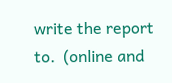write the report to.  (online and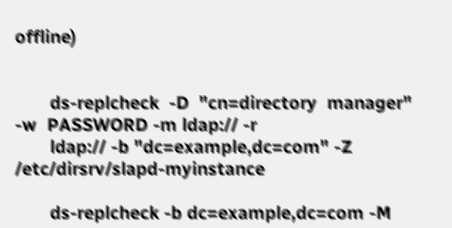offline)


       ds-replcheck  -D  "cn=directory  manager"  -w  PASSWORD -m ldap:// -r
       ldap:// -b "dc=example,dc=com" -Z /etc/dirsrv/slapd-myinstance

       ds-replcheck -b dc=example,dc=com -M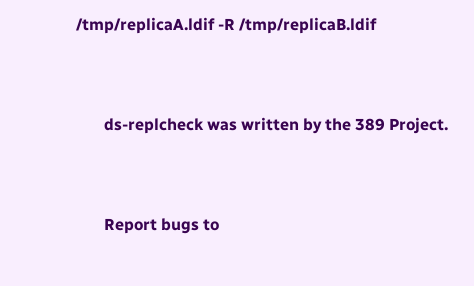/tmp/replicaA.ldif -R /tmp/replicaB.ldif


       ds-replcheck was written by the 389 Project.


       Report bugs to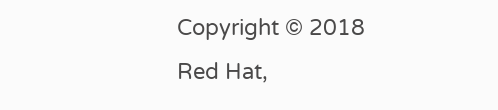Copyright © 2018 Red Hat,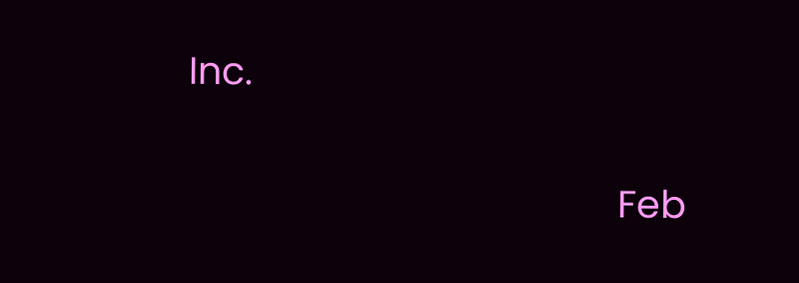Inc.

                                           Feb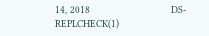14, 2018                           DS-REPLCHECK(1)